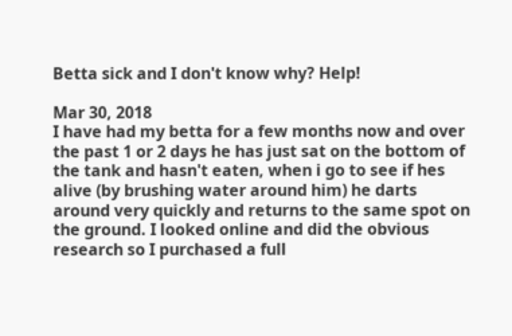Betta sick and I don't know why? Help!

Mar 30, 2018
I have had my betta for a few months now and over the past 1 or 2 days he has just sat on the bottom of the tank and hasn't eaten, when i go to see if hes alive (by brushing water around him) he darts around very quickly and returns to the same spot on the ground. I looked online and did the obvious research so I purchased a full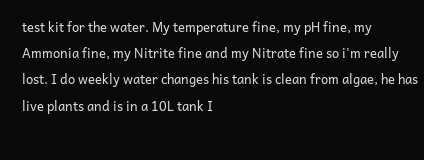test kit for the water. My temperature fine, my pH fine, my Ammonia fine, my Nitrite fine and my Nitrate fine so i'm really lost. I do weekly water changes his tank is clean from algae, he has live plants and is in a 10L tank I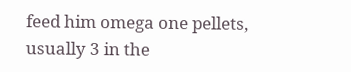feed him omega one pellets, usually 3 in the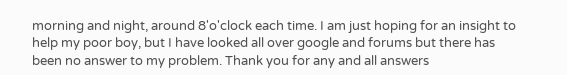morning and night, around 8'o'clock each time. I am just hoping for an insight to help my poor boy, but I have looked all over google and forums but there has been no answer to my problem. Thank you for any and all answers